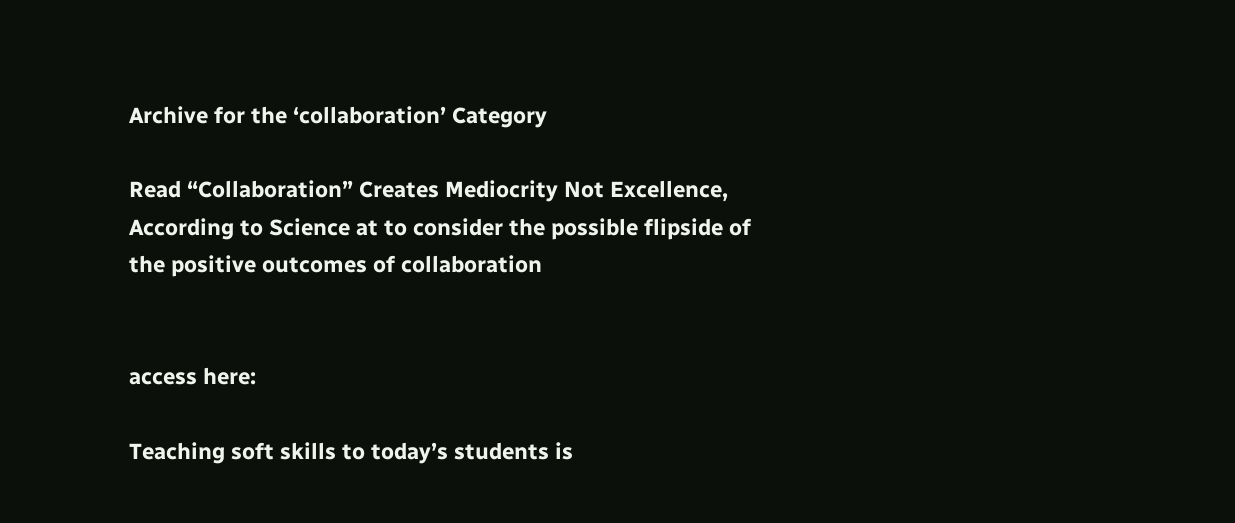Archive for the ‘collaboration’ Category

Read “Collaboration” Creates Mediocrity Not Excellence, According to Science at to consider the possible flipside of the positive outcomes of collaboration


access here:

Teaching soft skills to today’s students is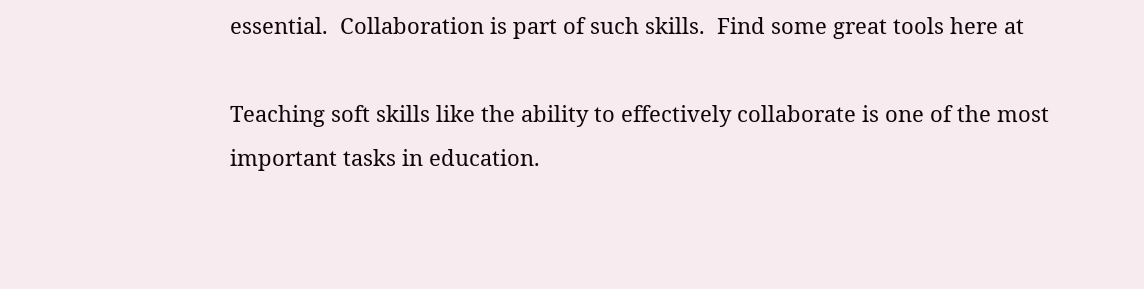essential.  Collaboration is part of such skills.  Find some great tools here at

Teaching soft skills like the ability to effectively collaborate is one of the most important tasks in education.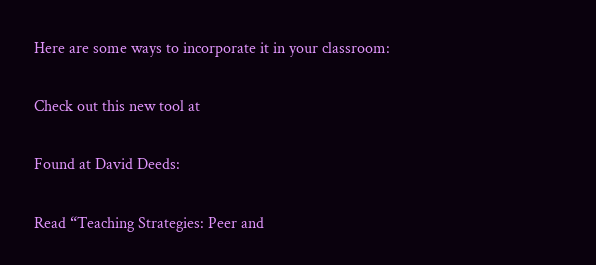Here are some ways to incorporate it in your classroom:

Check out this new tool at

Found at David Deeds:

Read “Teaching Strategies: Peer and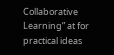Collaborative Learning” at for practical ideas